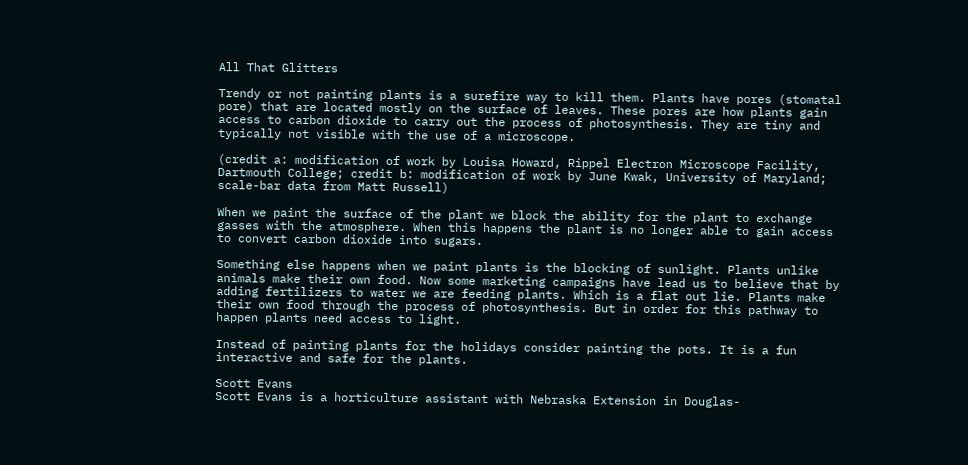All That Glitters

Trendy or not painting plants is a surefire way to kill them. Plants have pores (stomatal pore) that are located mostly on the surface of leaves. These pores are how plants gain access to carbon dioxide to carry out the process of photosynthesis. They are tiny and typically not visible with the use of a microscope.

(credit a: modification of work by Louisa Howard, Rippel Electron Microscope Facility, Dartmouth College; credit b: modification of work by June Kwak, University of Maryland; scale-bar data from Matt Russell)

When we paint the surface of the plant we block the ability for the plant to exchange gasses with the atmosphere. When this happens the plant is no longer able to gain access to convert carbon dioxide into sugars.

Something else happens when we paint plants is the blocking of sunlight. Plants unlike animals make their own food. Now some marketing campaigns have lead us to believe that by adding fertilizers to water we are feeding plants. Which is a flat out lie. Plants make their own food through the process of photosynthesis. But in order for this pathway to happen plants need access to light.

Instead of painting plants for the holidays consider painting the pots. It is a fun interactive and safe for the plants.

Scott Evans
Scott Evans is a horticulture assistant with Nebraska Extension in Douglas-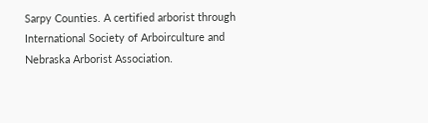Sarpy Counties. A certified arborist through International Society of Arboirculture and Nebraska Arborist Association.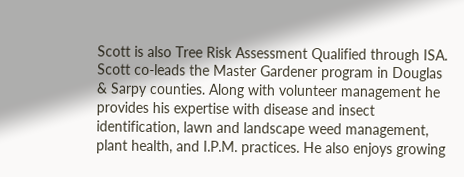Scott is also Tree Risk Assessment Qualified through ISA. Scott co-leads the Master Gardener program in Douglas & Sarpy counties. Along with volunteer management he provides his expertise with disease and insect identification, lawn and landscape weed management, plant health, and I.P.M. practices. He also enjoys growing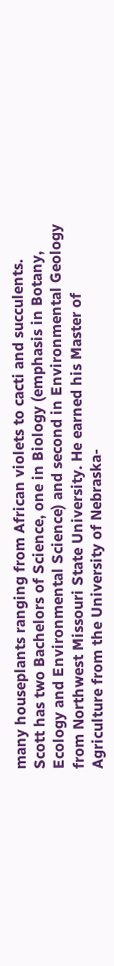many houseplants ranging from African violets to cacti and succulents. Scott has two Bachelors of Science, one in Biology (emphasis in Botany, Ecology and Environmental Science) and second in Environmental Geology from Northwest Missouri State University. He earned his Master of Agriculture from the University of Nebraska-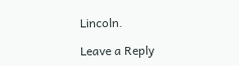Lincoln.

Leave a Reply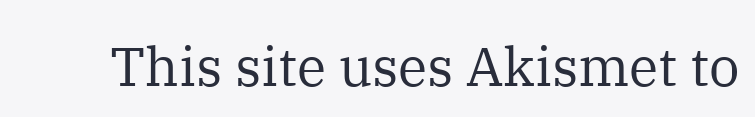This site uses Akismet to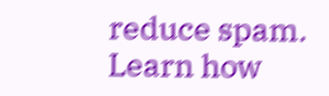reduce spam. Learn how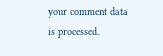your comment data is processed.